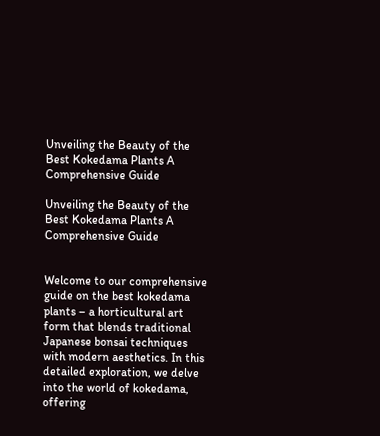Unveiling the Beauty of the Best Kokedama Plants A Comprehensive Guide

Unveiling the Beauty of the Best Kokedama Plants A Comprehensive Guide


Welcome to our comprehensive guide on the best kokedama plants – a horticultural art form that blends traditional Japanese bonsai techniques with modern aesthetics. In this detailed exploration, we delve into the world of kokedama, offering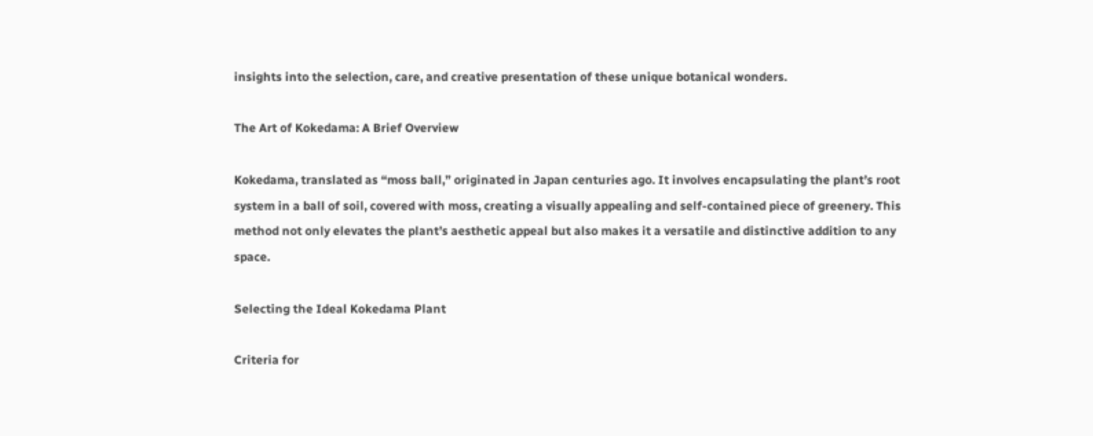insights into the selection, care, and creative presentation of these unique botanical wonders.

The Art of Kokedama: A Brief Overview

Kokedama, translated as “moss ball,” originated in Japan centuries ago. It involves encapsulating the plant’s root system in a ball of soil, covered with moss, creating a visually appealing and self-contained piece of greenery. This method not only elevates the plant’s aesthetic appeal but also makes it a versatile and distinctive addition to any space.

Selecting the Ideal Kokedama Plant

Criteria for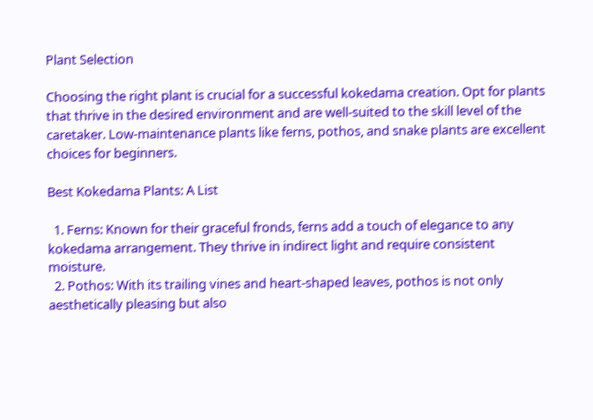Plant Selection

Choosing the right plant is crucial for a successful kokedama creation. Opt for plants that thrive in the desired environment and are well-suited to the skill level of the caretaker. Low-maintenance plants like ferns, pothos, and snake plants are excellent choices for beginners.

Best Kokedama Plants: A List

  1. Ferns: Known for their graceful fronds, ferns add a touch of elegance to any kokedama arrangement. They thrive in indirect light and require consistent moisture.
  2. Pothos: With its trailing vines and heart-shaped leaves, pothos is not only aesthetically pleasing but also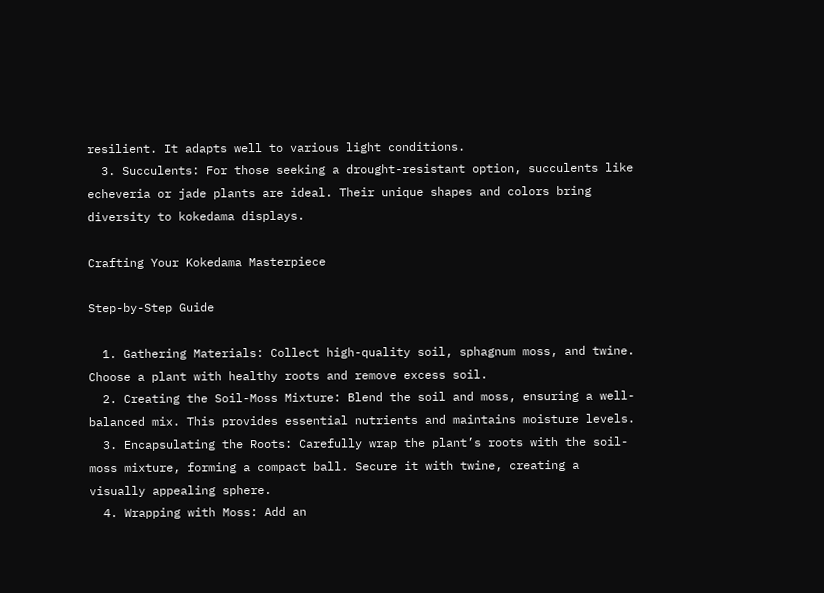resilient. It adapts well to various light conditions.
  3. Succulents: For those seeking a drought-resistant option, succulents like echeveria or jade plants are ideal. Their unique shapes and colors bring diversity to kokedama displays.

Crafting Your Kokedama Masterpiece

Step-by-Step Guide

  1. Gathering Materials: Collect high-quality soil, sphagnum moss, and twine. Choose a plant with healthy roots and remove excess soil.
  2. Creating the Soil-Moss Mixture: Blend the soil and moss, ensuring a well-balanced mix. This provides essential nutrients and maintains moisture levels.
  3. Encapsulating the Roots: Carefully wrap the plant’s roots with the soil-moss mixture, forming a compact ball. Secure it with twine, creating a visually appealing sphere.
  4. Wrapping with Moss: Add an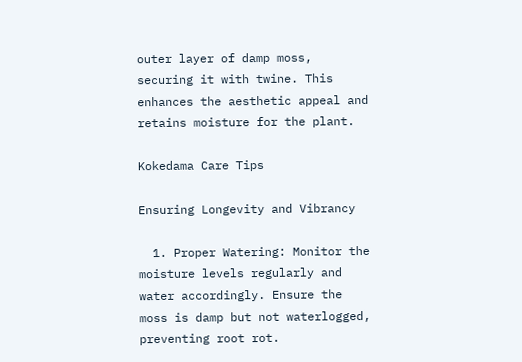outer layer of damp moss, securing it with twine. This enhances the aesthetic appeal and retains moisture for the plant.

Kokedama Care Tips

Ensuring Longevity and Vibrancy

  1. Proper Watering: Monitor the moisture levels regularly and water accordingly. Ensure the moss is damp but not waterlogged, preventing root rot.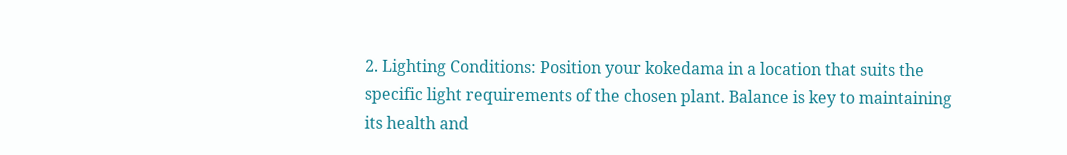2. Lighting Conditions: Position your kokedama in a location that suits the specific light requirements of the chosen plant. Balance is key to maintaining its health and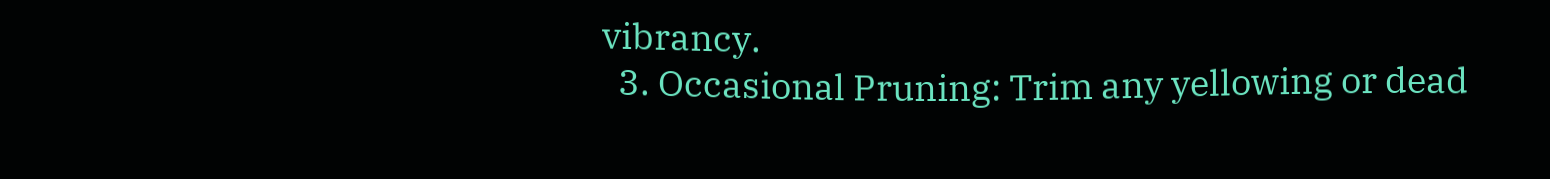vibrancy.
  3. Occasional Pruning: Trim any yellowing or dead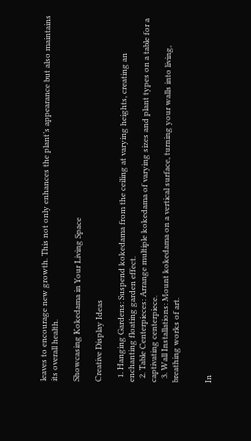leaves to encourage new growth. This not only enhances the plant’s appearance but also maintains its overall health.

Showcasing Kokedama in Your Living Space

Creative Display Ideas

  1. Hanging Gardens: Suspend kokedama from the ceiling at varying heights, creating an enchanting floating garden effect.
  2. Table Centerpieces: Arrange multiple kokedama of varying sizes and plant types on a table for a captivating centerpiece.
  3. Wall Installations: Mount kokedama on a vertical surface, turning your walls into living, breathing works of art.


In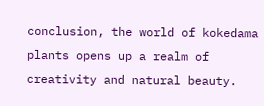conclusion, the world of kokedama plants opens up a realm of creativity and natural beauty.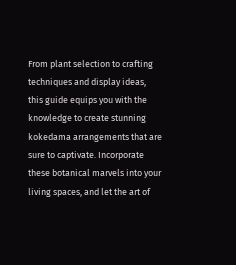From plant selection to crafting techniques and display ideas, this guide equips you with the knowledge to create stunning kokedama arrangements that are sure to captivate. Incorporate these botanical marvels into your living spaces, and let the art of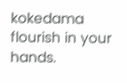kokedama flourish in your hands.